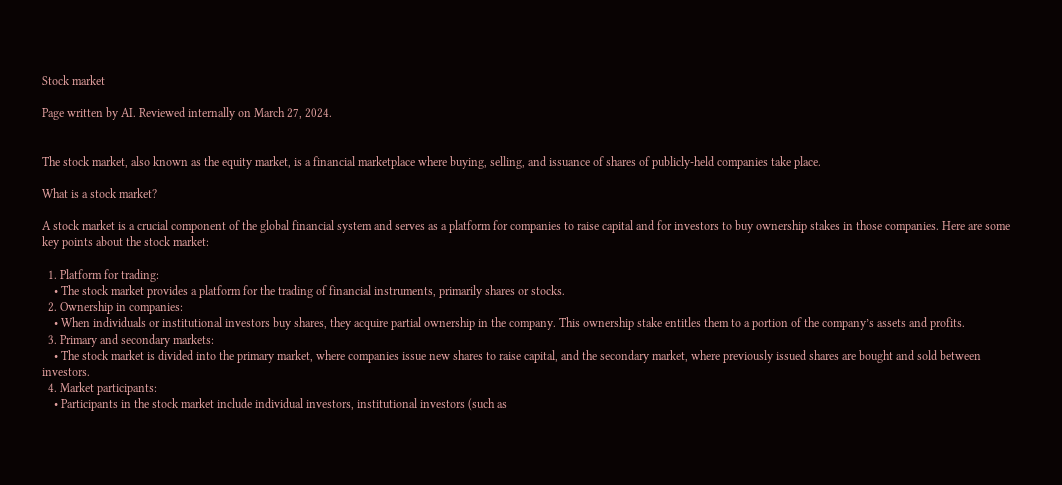Stock market

Page written by AI. Reviewed internally on March 27, 2024.


The stock market, also known as the equity market, is a financial marketplace where buying, selling, and issuance of shares of publicly-held companies take place.

What is a stock market?

A stock market is a crucial component of the global financial system and serves as a platform for companies to raise capital and for investors to buy ownership stakes in those companies. Here are some key points about the stock market:

  1. Platform for trading:
    • The stock market provides a platform for the trading of financial instruments, primarily shares or stocks.
  2. Ownership in companies:
    • When individuals or institutional investors buy shares, they acquire partial ownership in the company. This ownership stake entitles them to a portion of the company’s assets and profits.
  3. Primary and secondary markets:
    • The stock market is divided into the primary market, where companies issue new shares to raise capital, and the secondary market, where previously issued shares are bought and sold between investors.
  4. Market participants:
    • Participants in the stock market include individual investors, institutional investors (such as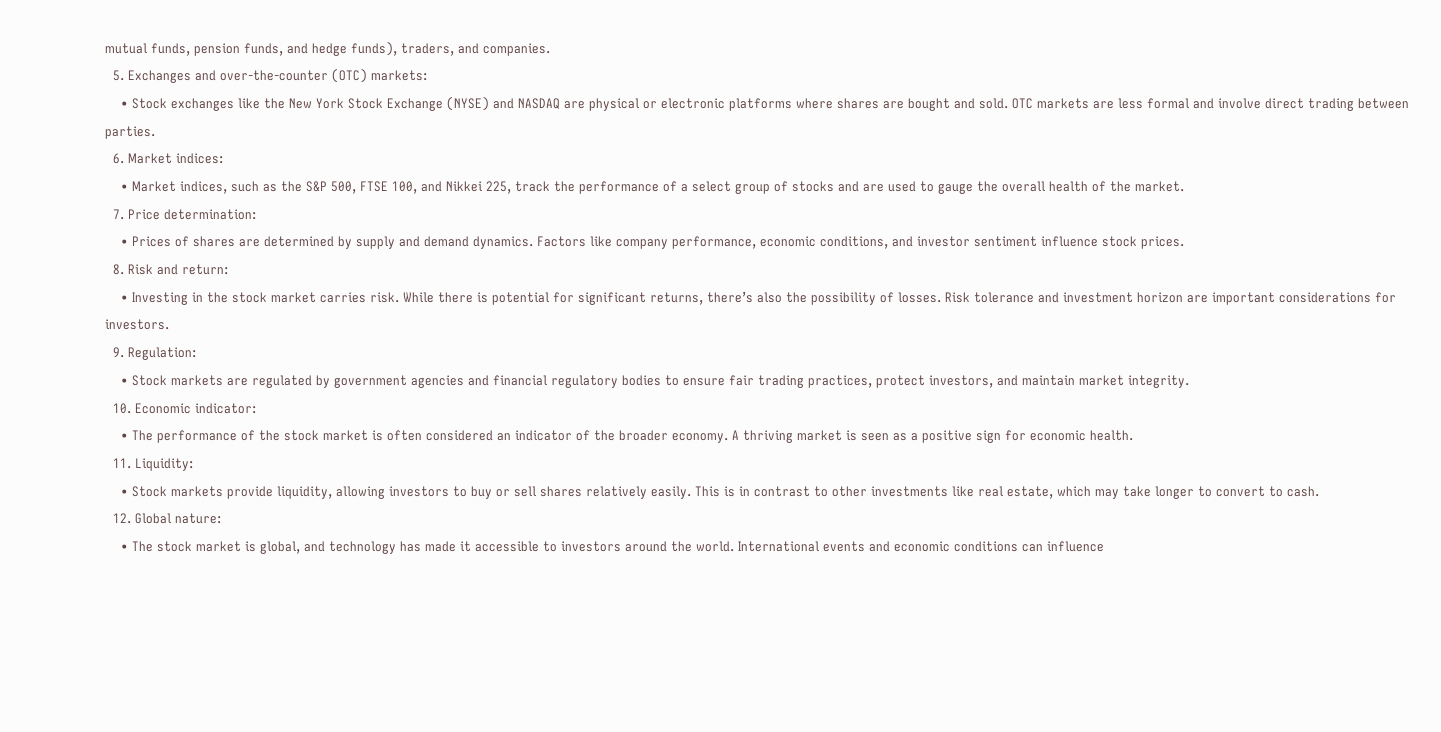mutual funds, pension funds, and hedge funds), traders, and companies.
  5. Exchanges and over-the-counter (OTC) markets:
    • Stock exchanges like the New York Stock Exchange (NYSE) and NASDAQ are physical or electronic platforms where shares are bought and sold. OTC markets are less formal and involve direct trading between parties.
  6. Market indices:
    • Market indices, such as the S&P 500, FTSE 100, and Nikkei 225, track the performance of a select group of stocks and are used to gauge the overall health of the market.
  7. Price determination:
    • Prices of shares are determined by supply and demand dynamics. Factors like company performance, economic conditions, and investor sentiment influence stock prices.
  8. Risk and return:
    • Investing in the stock market carries risk. While there is potential for significant returns, there’s also the possibility of losses. Risk tolerance and investment horizon are important considerations for investors.
  9. Regulation:
    • Stock markets are regulated by government agencies and financial regulatory bodies to ensure fair trading practices, protect investors, and maintain market integrity.
  10. Economic indicator:
    • The performance of the stock market is often considered an indicator of the broader economy. A thriving market is seen as a positive sign for economic health.
  11. Liquidity:
    • Stock markets provide liquidity, allowing investors to buy or sell shares relatively easily. This is in contrast to other investments like real estate, which may take longer to convert to cash.
  12. Global nature:
    • The stock market is global, and technology has made it accessible to investors around the world. International events and economic conditions can influence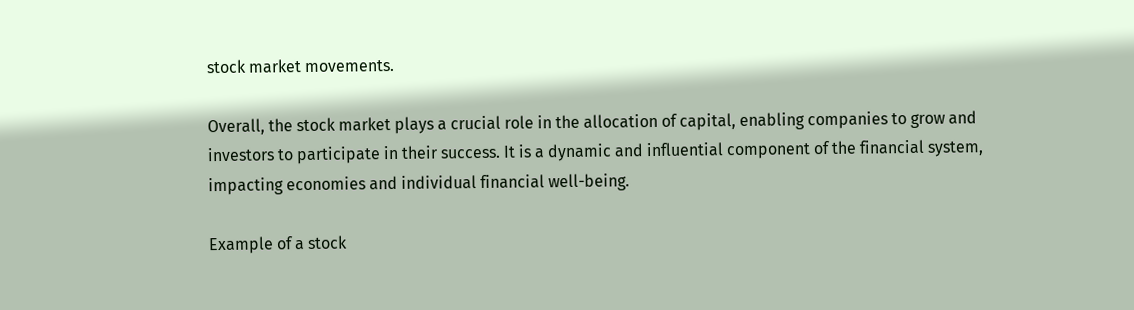stock market movements.

Overall, the stock market plays a crucial role in the allocation of capital, enabling companies to grow and investors to participate in their success. It is a dynamic and influential component of the financial system, impacting economies and individual financial well-being.

Example of a stock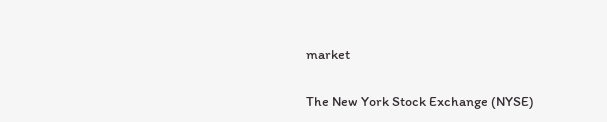market

The New York Stock Exchange (NYSE)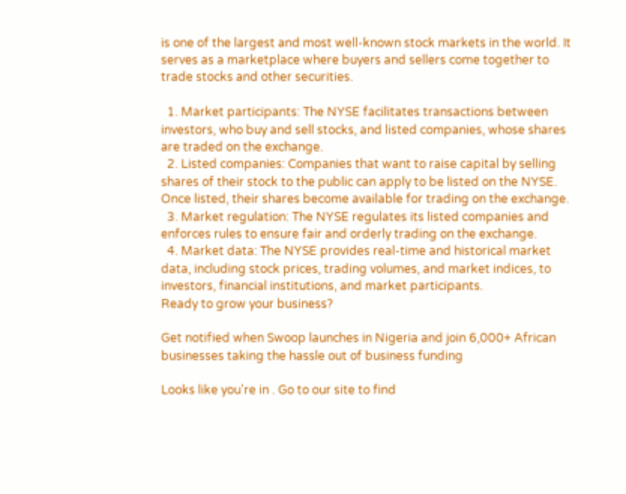is one of the largest and most well-known stock markets in the world. It serves as a marketplace where buyers and sellers come together to trade stocks and other securities.

  1. Market participants: The NYSE facilitates transactions between investors, who buy and sell stocks, and listed companies, whose shares are traded on the exchange.
  2. Listed companies: Companies that want to raise capital by selling shares of their stock to the public can apply to be listed on the NYSE. Once listed, their shares become available for trading on the exchange.
  3. Market regulation: The NYSE regulates its listed companies and enforces rules to ensure fair and orderly trading on the exchange.
  4. Market data: The NYSE provides real-time and historical market data, including stock prices, trading volumes, and market indices, to investors, financial institutions, and market participants.
Ready to grow your business?

Get notified when Swoop launches in Nigeria and join 6,000+ African businesses taking the hassle out of business funding

Looks like you're in . Go to our site to find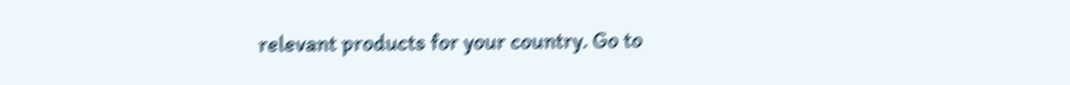relevant products for your country. Go to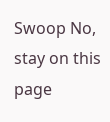Swoop No, stay on this page